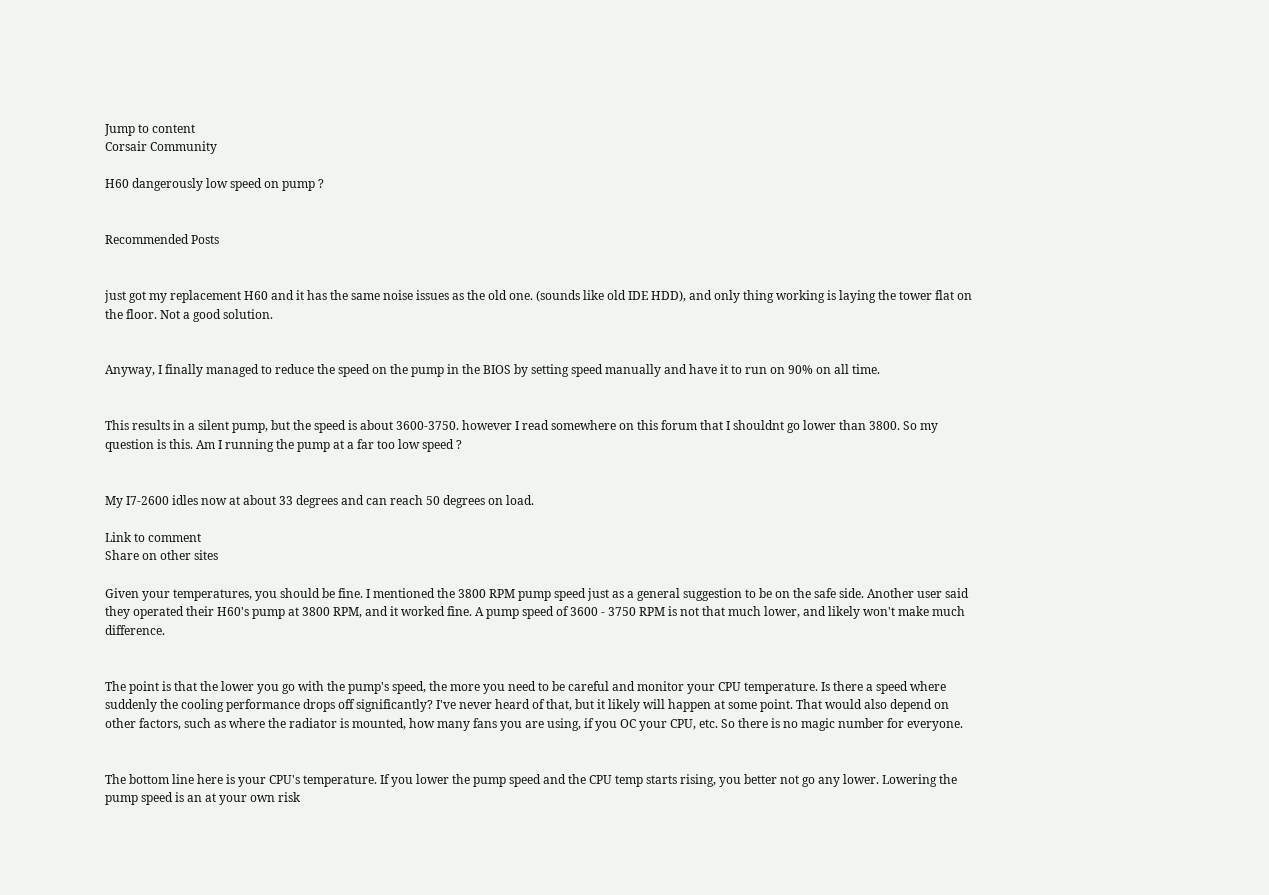Jump to content
Corsair Community

H60 dangerously low speed on pump ?


Recommended Posts


just got my replacement H60 and it has the same noise issues as the old one. (sounds like old IDE HDD), and only thing working is laying the tower flat on the floor. Not a good solution.


Anyway, I finally managed to reduce the speed on the pump in the BIOS by setting speed manually and have it to run on 90% on all time.


This results in a silent pump, but the speed is about 3600-3750. however I read somewhere on this forum that I shouldnt go lower than 3800. So my question is this. Am I running the pump at a far too low speed ?


My I7-2600 idles now at about 33 degrees and can reach 50 degrees on load.

Link to comment
Share on other sites

Given your temperatures, you should be fine. I mentioned the 3800 RPM pump speed just as a general suggestion to be on the safe side. Another user said they operated their H60's pump at 3800 RPM, and it worked fine. A pump speed of 3600 - 3750 RPM is not that much lower, and likely won't make much difference.


The point is that the lower you go with the pump's speed, the more you need to be careful and monitor your CPU temperature. Is there a speed where suddenly the cooling performance drops off significantly? I've never heard of that, but it likely will happen at some point. That would also depend on other factors, such as where the radiator is mounted, how many fans you are using, if you OC your CPU, etc. So there is no magic number for everyone.


The bottom line here is your CPU's temperature. If you lower the pump speed and the CPU temp starts rising, you better not go any lower. Lowering the pump speed is an at your own risk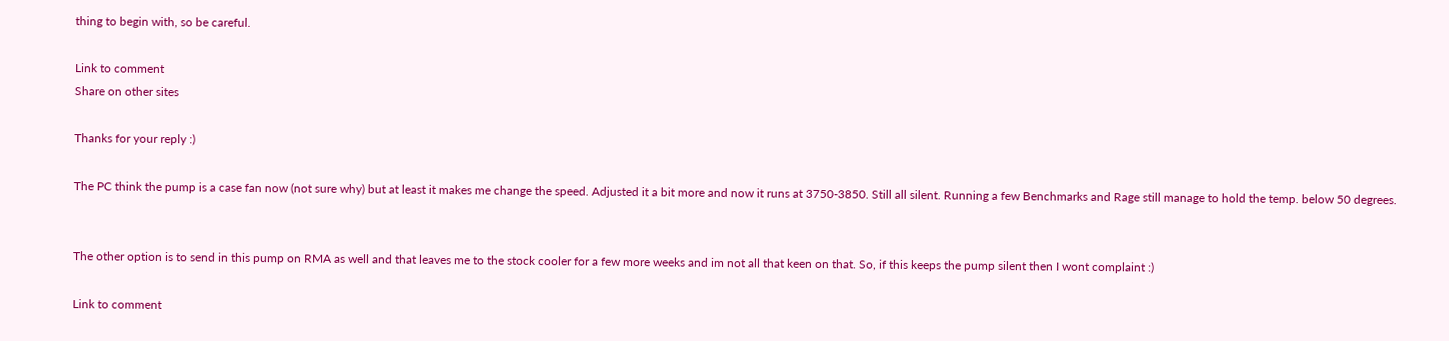thing to begin with, so be careful.

Link to comment
Share on other sites

Thanks for your reply :)

The PC think the pump is a case fan now (not sure why) but at least it makes me change the speed. Adjusted it a bit more and now it runs at 3750-3850. Still all silent. Running a few Benchmarks and Rage still manage to hold the temp. below 50 degrees.


The other option is to send in this pump on RMA as well and that leaves me to the stock cooler for a few more weeks and im not all that keen on that. So, if this keeps the pump silent then I wont complaint :)

Link to comment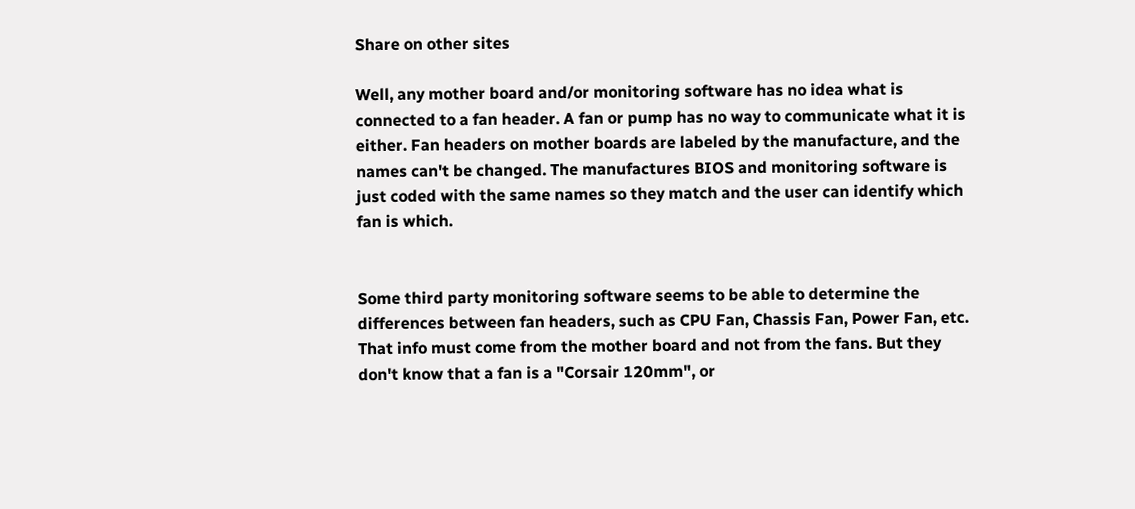Share on other sites

Well, any mother board and/or monitoring software has no idea what is connected to a fan header. A fan or pump has no way to communicate what it is either. Fan headers on mother boards are labeled by the manufacture, and the names can't be changed. The manufactures BIOS and monitoring software is just coded with the same names so they match and the user can identify which fan is which.


Some third party monitoring software seems to be able to determine the differences between fan headers, such as CPU Fan, Chassis Fan, Power Fan, etc. That info must come from the mother board and not from the fans. But they don't know that a fan is a "Corsair 120mm", or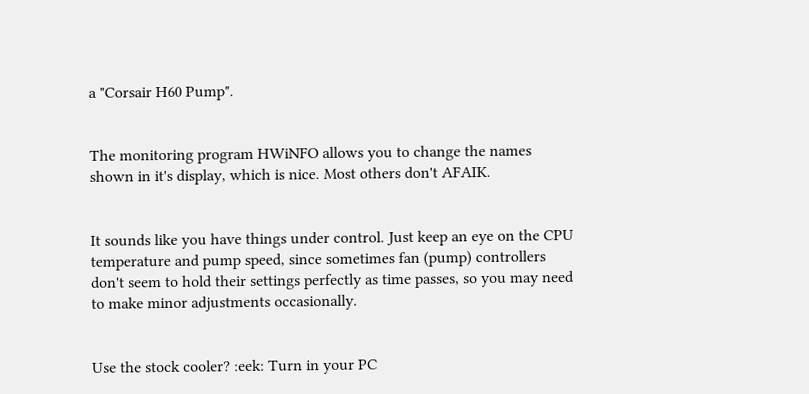a "Corsair H60 Pump".


The monitoring program HWiNFO allows you to change the names shown in it's display, which is nice. Most others don't AFAIK.


It sounds like you have things under control. Just keep an eye on the CPU temperature and pump speed, since sometimes fan (pump) controllers don't seem to hold their settings perfectly as time passes, so you may need to make minor adjustments occasionally.


Use the stock cooler? :eek: Turn in your PC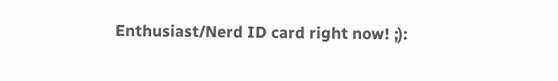Enthusiast/Nerd ID card right now! ;):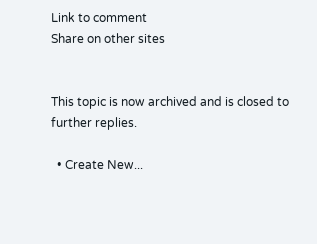Link to comment
Share on other sites


This topic is now archived and is closed to further replies.

  • Create New...